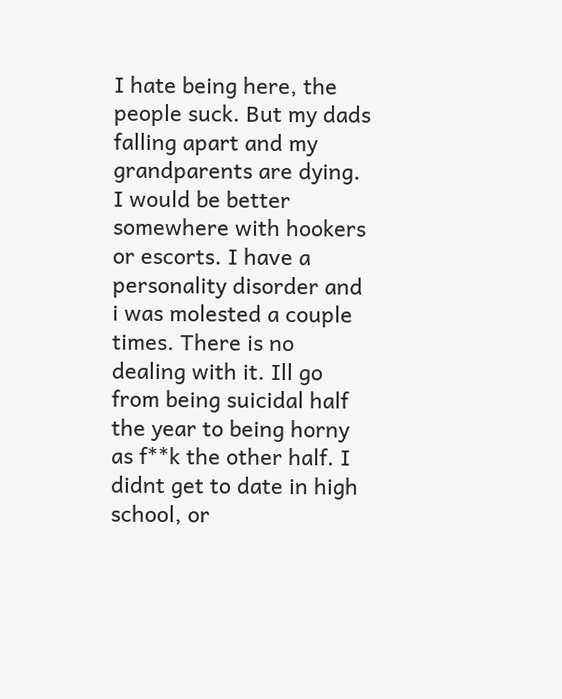I hate being here, the people suck. But my dads falling apart and my grandparents are dying. I would be better somewhere with hookers or escorts. I have a personality disorder and i was molested a couple times. There is no dealing with it. Ill go from being suicidal half the year to being horny as f**k the other half. I didnt get to date in high school, or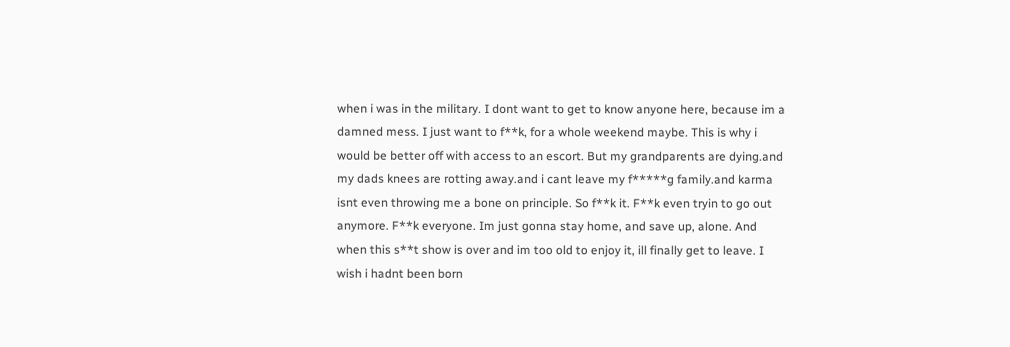when i was in the military. I dont want to get to know anyone here, because im a damned mess. I just want to f**k, for a whole weekend maybe. This is why i would be better off with access to an escort. But my grandparents are dying.and my dads knees are rotting away.and i cant leave my f*****g family.and karma isnt even throwing me a bone on principle. So f**k it. F**k even tryin to go out anymore. F**k everyone. Im just gonna stay home, and save up, alone. And when this s**t show is over and im too old to enjoy it, ill finally get to leave. I wish i hadnt been born